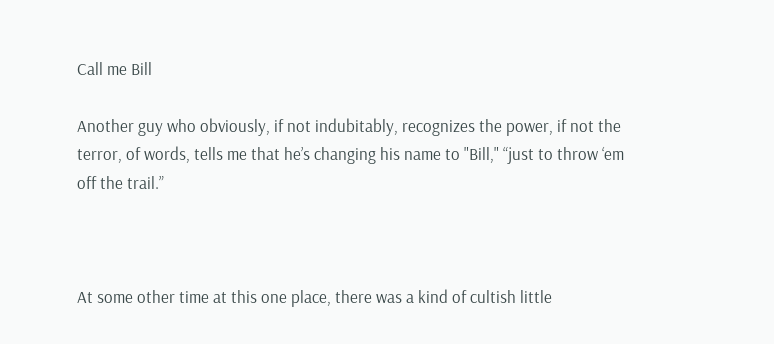Call me Bill

Another guy who obviously, if not indubitably, recognizes the power, if not the terror, of words, tells me that he’s changing his name to "Bill," “just to throw ‘em off the trail.”



At some other time at this one place, there was a kind of cultish little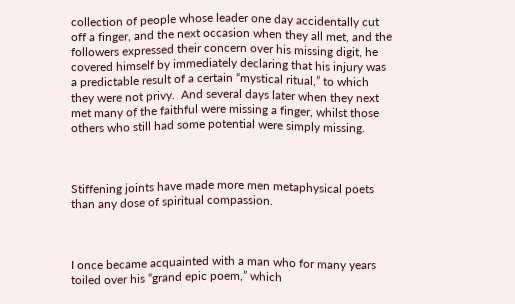collection of people whose leader one day accidentally cut off a finger, and the next occasion when they all met, and the followers expressed their concern over his missing digit, he covered himself by immediately declaring that his injury was a predictable result of a certain “mystical ritual,” to which they were not privy.  And several days later when they next met many of the faithful were missing a finger, whilst those others who still had some potential were simply missing.



Stiffening joints have made more men metaphysical poets than any dose of spiritual compassion.



I once became acquainted with a man who for many years toiled over his “grand epic poem,” which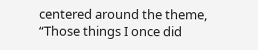centered around the theme, “Those things I once did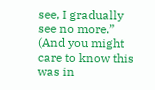see, I gradually see no more.”  (And you might care to know this was in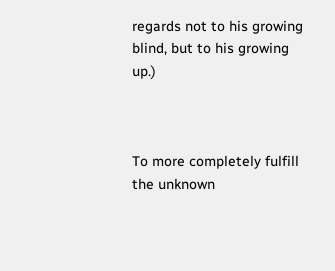regards not to his growing blind, but to his growing up.)



To more completely fulfill the unknown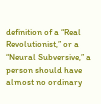definition of a “Real Revolutionist,” or a “Neural Subversive,” a person should have almost no ordinary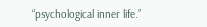“psychological inner life.”